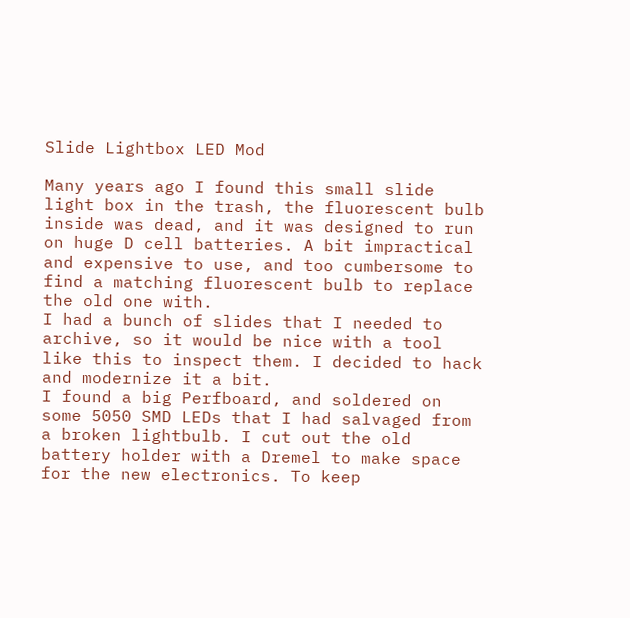Slide Lightbox LED Mod

Many years ago I found this small slide light box in the trash, the fluorescent bulb inside was dead, and it was designed to run on huge D cell batteries. A bit impractical and expensive to use, and too cumbersome to find a matching fluorescent bulb to replace the old one with.
I had a bunch of slides that I needed to archive, so it would be nice with a tool like this to inspect them. I decided to hack and modernize it a bit.
I found a big Perfboard, and soldered on some 5050 SMD LEDs that I had salvaged from a broken lightbulb. I cut out the old battery holder with a Dremel to make space for the new electronics. To keep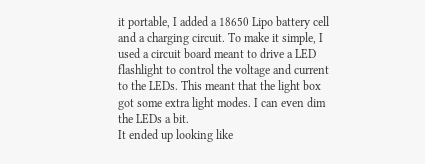it portable, I added a 18650 Lipo battery cell and a charging circuit. To make it simple, I used a circuit board meant to drive a LED flashlight to control the voltage and current to the LEDs. This meant that the light box got some extra light modes. I can even dim the LEDs a bit.
It ended up looking like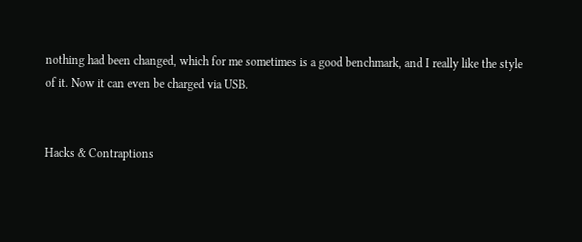nothing had been changed, which for me sometimes is a good benchmark, and I really like the style of it. Now it can even be charged via USB.


Hacks & Contraptions